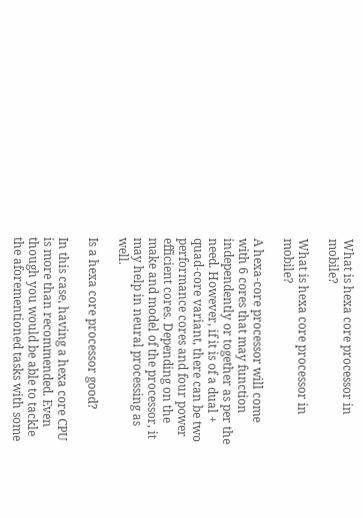What is hexa core processor in mobile?

What is hexa core processor in mobile?

A hexa-core processor will come with 6 cores that may function independently or together as per the need. However, if it is of a dual + quad-core variant, there can be two performance cores and four power efficient cores. Depending on the make and model of the processor, it may help in neural processing as well.

Is a hexa core processor good?

In this case, having a hexa core CPU is more than recommended. Even though you would be able to tackle the aforementioned tasks with some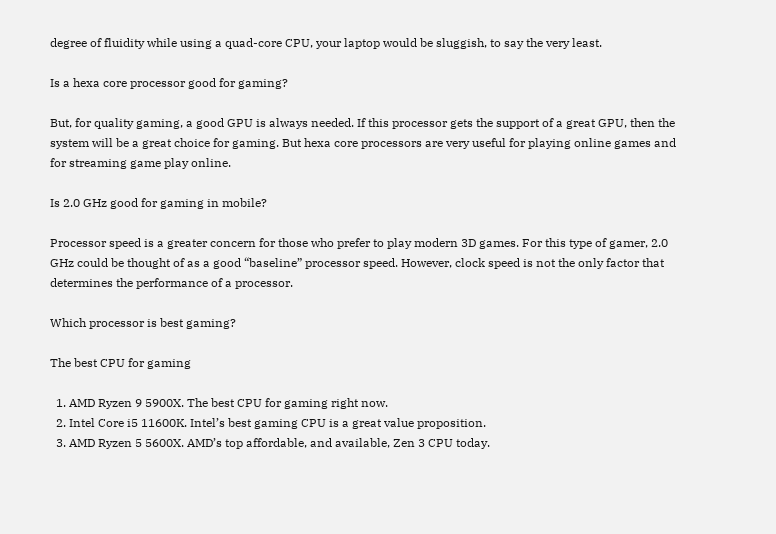degree of fluidity while using a quad-core CPU, your laptop would be sluggish, to say the very least.

Is a hexa core processor good for gaming?

But, for quality gaming, a good GPU is always needed. If this processor gets the support of a great GPU, then the system will be a great choice for gaming. But hexa core processors are very useful for playing online games and for streaming game play online.

Is 2.0 GHz good for gaming in mobile?

Processor speed is a greater concern for those who prefer to play modern 3D games. For this type of gamer, 2.0 GHz could be thought of as a good “baseline” processor speed. However, clock speed is not the only factor that determines the performance of a processor.

Which processor is best gaming?

The best CPU for gaming

  1. AMD Ryzen 9 5900X. The best CPU for gaming right now.
  2. Intel Core i5 11600K. Intel’s best gaming CPU is a great value proposition.
  3. AMD Ryzen 5 5600X. AMD’s top affordable, and available, Zen 3 CPU today.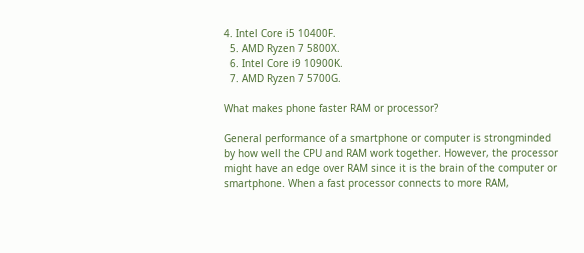4. Intel Core i5 10400F.
  5. AMD Ryzen 7 5800X.
  6. Intel Core i9 10900K.
  7. AMD Ryzen 7 5700G.

What makes phone faster RAM or processor?

General performance of a smartphone or computer is strongminded by how well the CPU and RAM work together. However, the processor might have an edge over RAM since it is the brain of the computer or smartphone. When a fast processor connects to more RAM,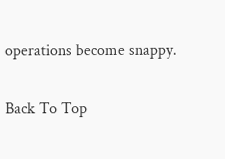operations become snappy.

Back To Top